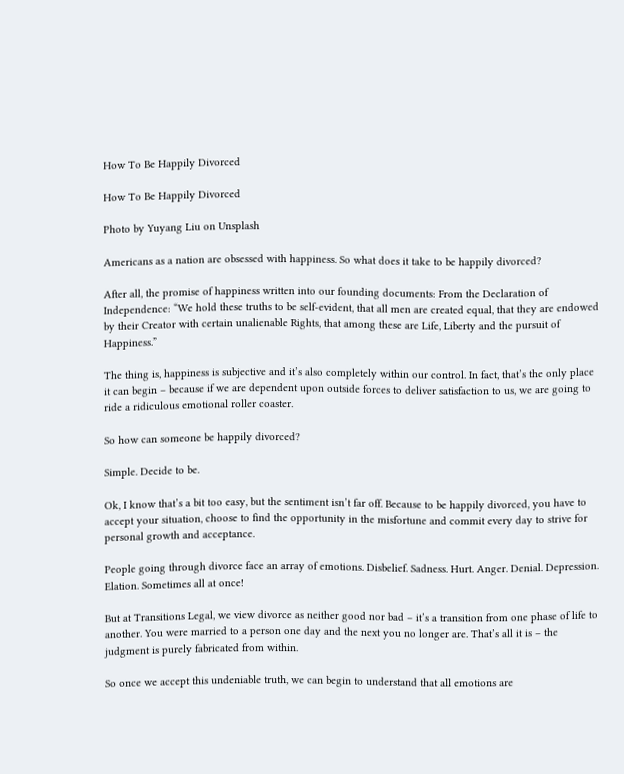How To Be Happily Divorced

How To Be Happily Divorced

Photo by Yuyang Liu on Unsplash

Americans as a nation are obsessed with happiness. So what does it take to be happily divorced?

After all, the promise of happiness written into our founding documents: From the Declaration of Independence: “We hold these truths to be self-evident, that all men are created equal, that they are endowed by their Creator with certain unalienable Rights, that among these are Life, Liberty and the pursuit of Happiness.”

The thing is, happiness is subjective and it’s also completely within our control. In fact, that’s the only place it can begin – because if we are dependent upon outside forces to deliver satisfaction to us, we are going to ride a ridiculous emotional roller coaster.

So how can someone be happily divorced?

Simple. Decide to be.

Ok, I know that’s a bit too easy, but the sentiment isn’t far off. Because to be happily divorced, you have to accept your situation, choose to find the opportunity in the misfortune and commit every day to strive for personal growth and acceptance.

People going through divorce face an array of emotions. Disbelief. Sadness. Hurt. Anger. Denial. Depression. Elation. Sometimes all at once!

But at Transitions Legal, we view divorce as neither good nor bad – it’s a transition from one phase of life to another. You were married to a person one day and the next you no longer are. That’s all it is – the judgment is purely fabricated from within.

So once we accept this undeniable truth, we can begin to understand that all emotions are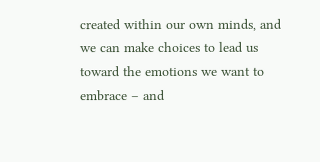created within our own minds, and we can make choices to lead us toward the emotions we want to embrace – and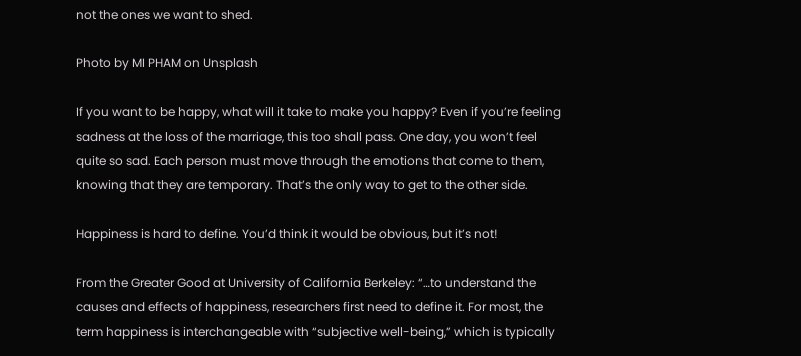not the ones we want to shed.

Photo by MI PHAM on Unsplash

If you want to be happy, what will it take to make you happy? Even if you’re feeling sadness at the loss of the marriage, this too shall pass. One day, you won’t feel quite so sad. Each person must move through the emotions that come to them, knowing that they are temporary. That’s the only way to get to the other side.

Happiness is hard to define. You’d think it would be obvious, but it’s not!

From the Greater Good at University of California Berkeley: “…to understand the causes and effects of happiness, researchers first need to define it. For most, the term happiness is interchangeable with “subjective well-being,” which is typically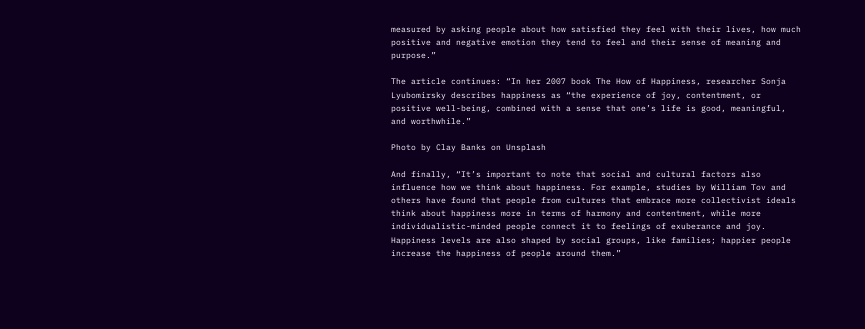measured by asking people about how satisfied they feel with their lives, how much positive and negative emotion they tend to feel and their sense of meaning and purpose.”

The article continues: “In her 2007 book The How of Happiness, researcher Sonja Lyubomirsky describes happiness as “the experience of joy, contentment, or positive well-being, combined with a sense that one’s life is good, meaningful, and worthwhile.”

Photo by Clay Banks on Unsplash

And finally, “It’s important to note that social and cultural factors also influence how we think about happiness. For example, studies by William Tov and others have found that people from cultures that embrace more collectivist ideals think about happiness more in terms of harmony and contentment, while more individualistic-minded people connect it to feelings of exuberance and joy. Happiness levels are also shaped by social groups, like families; happier people increase the happiness of people around them.”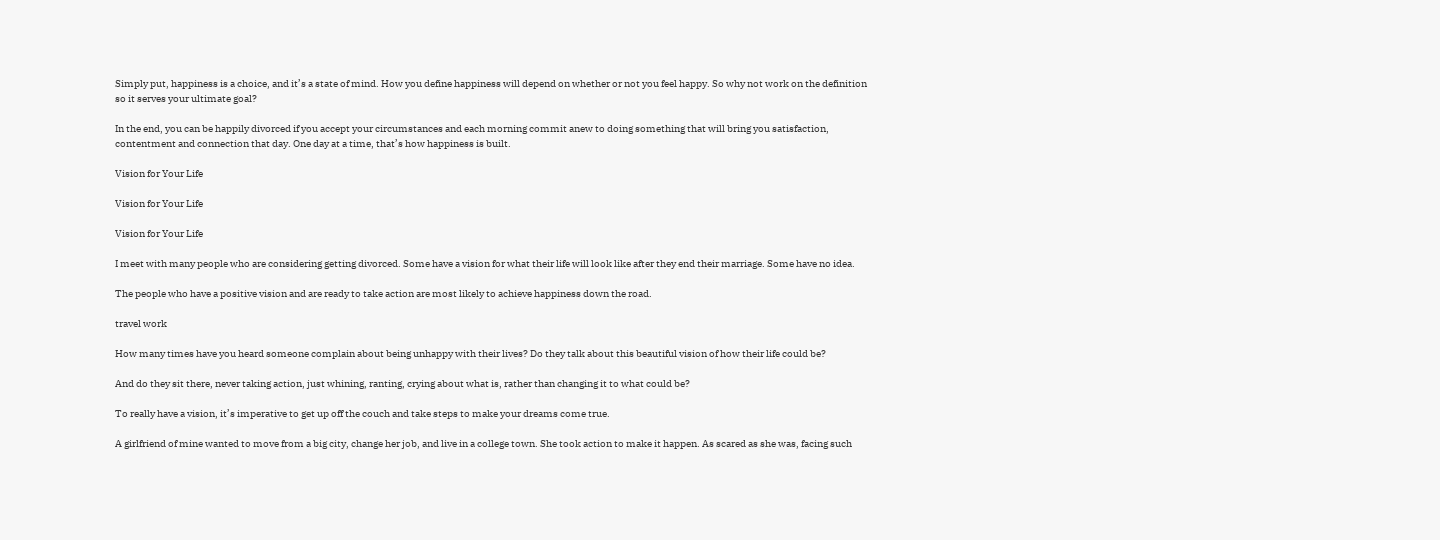Simply put, happiness is a choice, and it’s a state of mind. How you define happiness will depend on whether or not you feel happy. So why not work on the definition so it serves your ultimate goal?

In the end, you can be happily divorced if you accept your circumstances and each morning commit anew to doing something that will bring you satisfaction, contentment and connection that day. One day at a time, that’s how happiness is built.

Vision for Your Life

Vision for Your Life

Vision for Your Life

I meet with many people who are considering getting divorced. Some have a vision for what their life will look like after they end their marriage. Some have no idea.

The people who have a positive vision and are ready to take action are most likely to achieve happiness down the road.

travel work

How many times have you heard someone complain about being unhappy with their lives? Do they talk about this beautiful vision of how their life could be?

And do they sit there, never taking action, just whining, ranting, crying about what is, rather than changing it to what could be?

To really have a vision, it’s imperative to get up off the couch and take steps to make your dreams come true.

A girlfriend of mine wanted to move from a big city, change her job, and live in a college town. She took action to make it happen. As scared as she was, facing such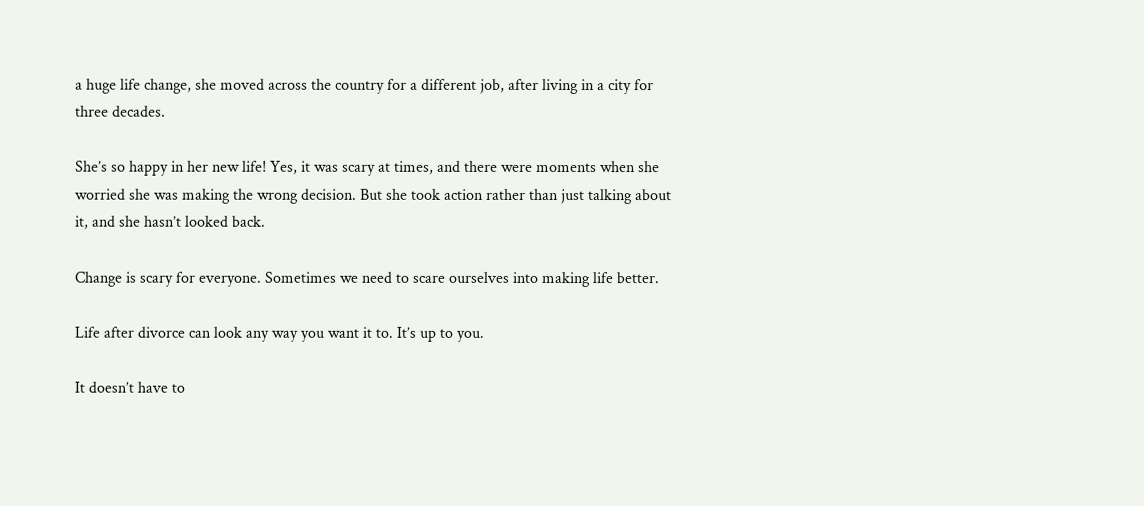a huge life change, she moved across the country for a different job, after living in a city for three decades.

She’s so happy in her new life! Yes, it was scary at times, and there were moments when she worried she was making the wrong decision. But she took action rather than just talking about it, and she hasn’t looked back.

Change is scary for everyone. Sometimes we need to scare ourselves into making life better.

Life after divorce can look any way you want it to. It’s up to you.

It doesn’t have to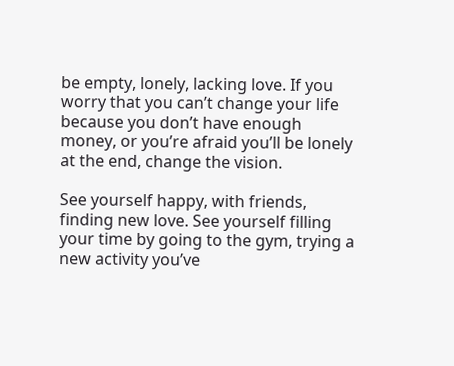be empty, lonely, lacking love. If you worry that you can’t change your life because you don’t have enough money, or you’re afraid you’ll be lonely at the end, change the vision.

See yourself happy, with friends, finding new love. See yourself filling your time by going to the gym, trying a new activity you’ve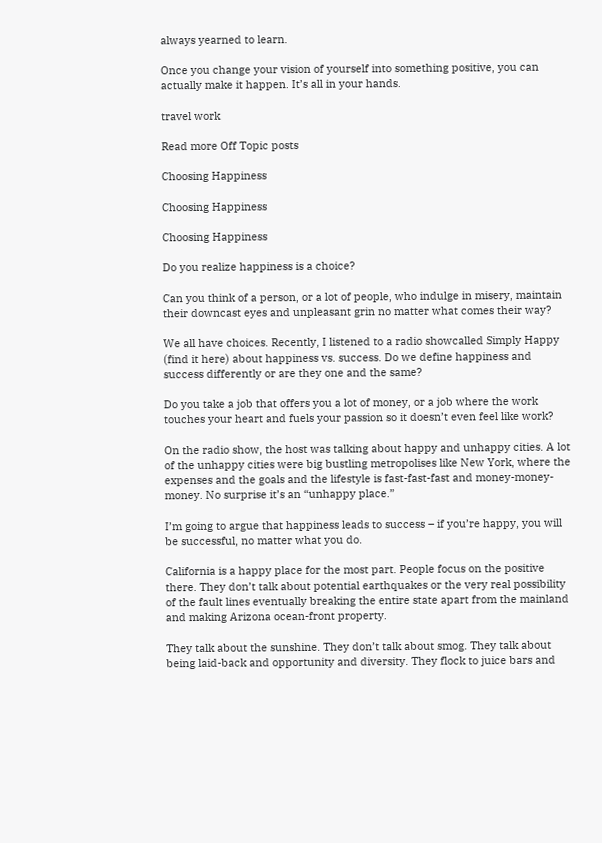always yearned to learn.

Once you change your vision of yourself into something positive, you can actually make it happen. It’s all in your hands.

travel work

Read more Off Topic posts

Choosing Happiness

Choosing Happiness

Choosing Happiness

Do you realize happiness is a choice?

Can you think of a person, or a lot of people, who indulge in misery, maintain their downcast eyes and unpleasant grin no matter what comes their way?

We all have choices. Recently, I listened to a radio showcalled Simply Happy (find it here) about happiness vs. success. Do we define happiness and success differently or are they one and the same?

Do you take a job that offers you a lot of money, or a job where the work touches your heart and fuels your passion so it doesn’t even feel like work?

On the radio show, the host was talking about happy and unhappy cities. A lot of the unhappy cities were big bustling metropolises like New York, where the expenses and the goals and the lifestyle is fast-fast-fast and money-money-money. No surprise it’s an “unhappy place.”

I’m going to argue that happiness leads to success – if you’re happy, you will be successful, no matter what you do.

California is a happy place for the most part. People focus on the positive there. They don’t talk about potential earthquakes or the very real possibility of the fault lines eventually breaking the entire state apart from the mainland and making Arizona ocean-front property.

They talk about the sunshine. They don’t talk about smog. They talk about being laid-back and opportunity and diversity. They flock to juice bars and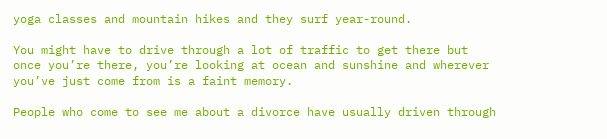yoga classes and mountain hikes and they surf year-round.

You might have to drive through a lot of traffic to get there but once you’re there, you’re looking at ocean and sunshine and wherever you’ve just come from is a faint memory.

People who come to see me about a divorce have usually driven through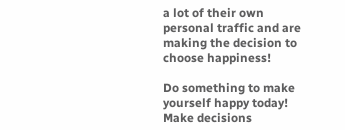a lot of their own personal traffic and are making the decision to choose happiness!

Do something to make yourself happy today! Make decisions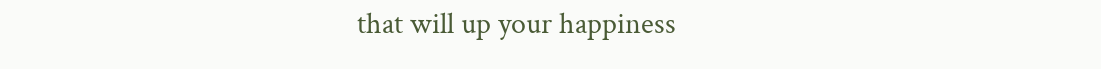that will up your happiness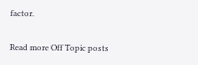factor.

Read more Off Topic posts